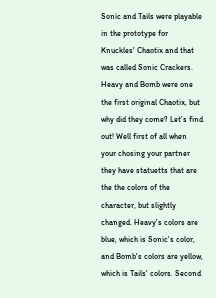Sonic and Tails were playable in the prototype for Knuckles' Chaotix and that was called Sonic Crackers. Heavy and Bomb were one the first original Chaotix, but why did they come? Let's find out! Well first of all when your chosing your partner they have statuetts that are the the colors of the character, but slightly changed. Heavy's colors are blue, which is Sonic's color, and Bomb's colors are yellow, which is Tails' colors. Second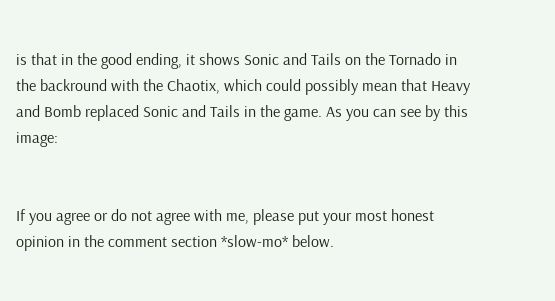is that in the good ending, it shows Sonic and Tails on the Tornado in the backround with the Chaotix, which could possibly mean that Heavy and Bomb replaced Sonic and Tails in the game. As you can see by this image:


If you agree or do not agree with me, please put your most honest opinion in the comment section *slow-mo* below.